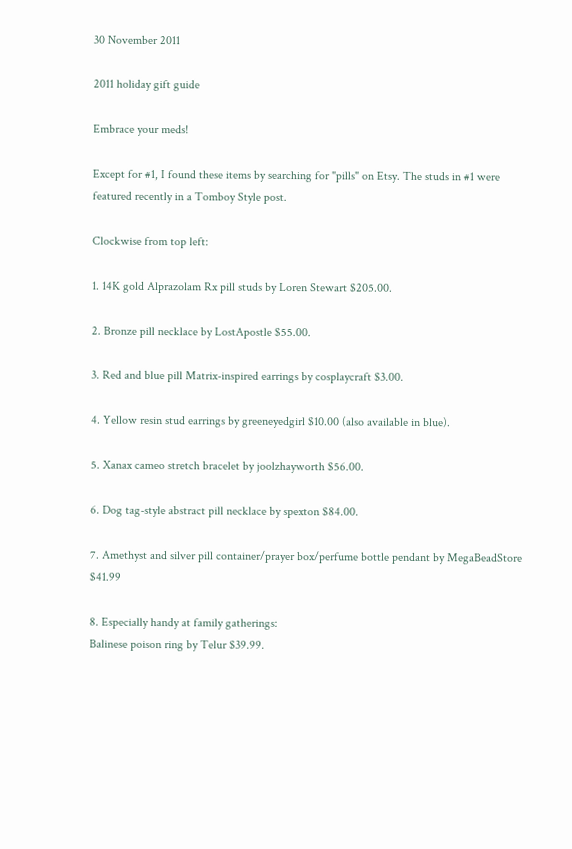30 November 2011

2011 holiday gift guide

Embrace your meds!

Except for #1, I found these items by searching for "pills" on Etsy. The studs in #1 were featured recently in a Tomboy Style post.

Clockwise from top left:

1. 14K gold Alprazolam Rx pill studs by Loren Stewart $205.00.

2. Bronze pill necklace by LostApostle $55.00.

3. Red and blue pill Matrix-inspired earrings by cosplaycraft $3.00.

4. Yellow resin stud earrings by greeneyedgirl $10.00 (also available in blue).

5. Xanax cameo stretch bracelet by joolzhayworth $56.00.

6. Dog tag-style abstract pill necklace by spexton $84.00.

7. Amethyst and silver pill container/prayer box/perfume bottle pendant by MegaBeadStore $41.99

8. Especially handy at family gatherings:
Balinese poison ring by Telur $39.99.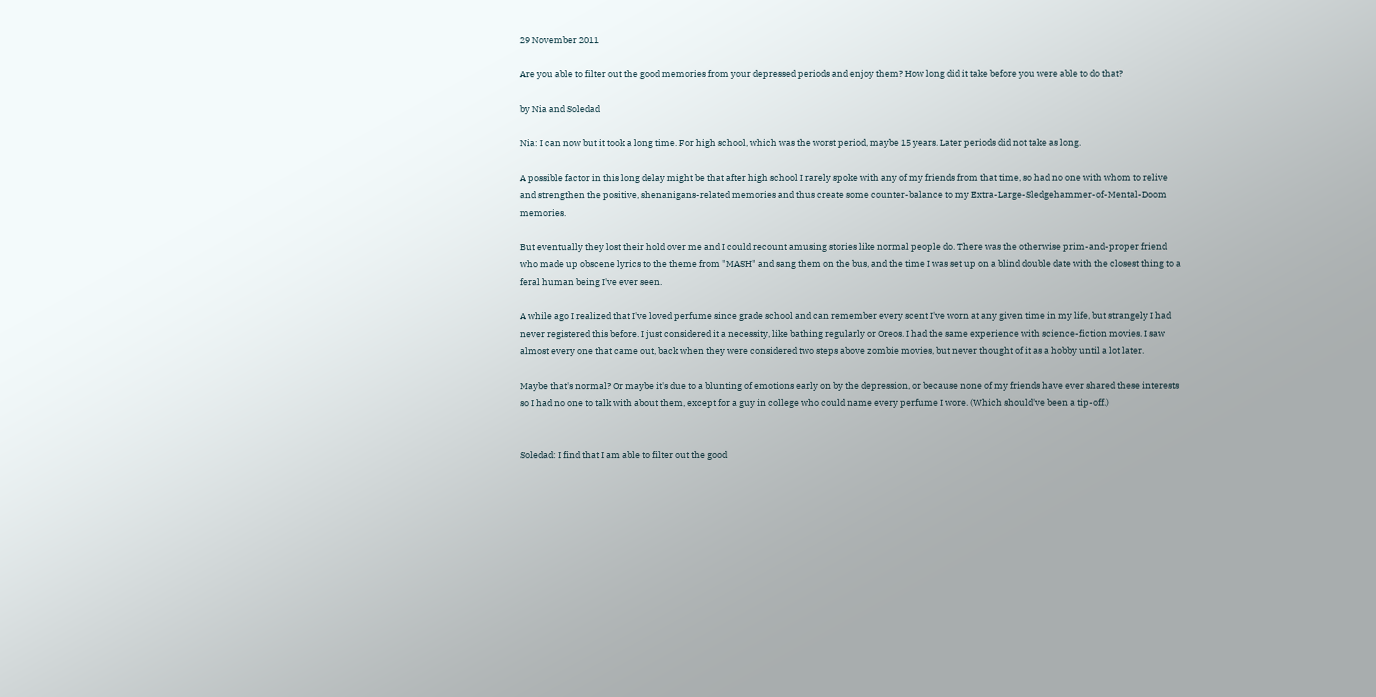29 November 2011

Are you able to filter out the good memories from your depressed periods and enjoy them? How long did it take before you were able to do that?

by Nia and Soledad

Nia: I can now but it took a long time. For high school, which was the worst period, maybe 15 years. Later periods did not take as long.

A possible factor in this long delay might be that after high school I rarely spoke with any of my friends from that time, so had no one with whom to relive and strengthen the positive, shenanigans-related memories and thus create some counter-balance to my Extra-Large-Sledgehammer-of-Mental-Doom memories.

But eventually they lost their hold over me and I could recount amusing stories like normal people do. There was the otherwise prim-and-proper friend who made up obscene lyrics to the theme from "MASH" and sang them on the bus, and the time I was set up on a blind double date with the closest thing to a feral human being I've ever seen.

A while ago I realized that I've loved perfume since grade school and can remember every scent I've worn at any given time in my life, but strangely I had never registered this before. I just considered it a necessity, like bathing regularly or Oreos. I had the same experience with science-fiction movies. I saw almost every one that came out, back when they were considered two steps above zombie movies, but never thought of it as a hobby until a lot later.

Maybe that's normal? Or maybe it's due to a blunting of emotions early on by the depression, or because none of my friends have ever shared these interests so I had no one to talk with about them, except for a guy in college who could name every perfume I wore. (Which should've been a tip-off.)


Soledad: I find that I am able to filter out the good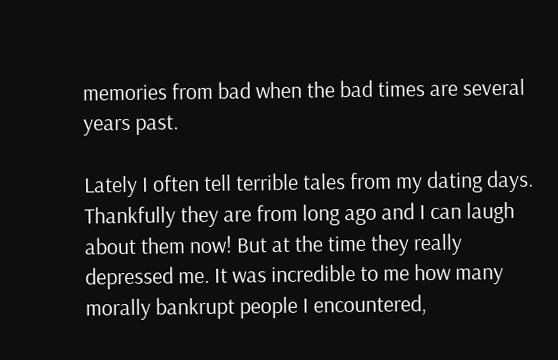memories from bad when the bad times are several years past.

Lately I often tell terrible tales from my dating days. Thankfully they are from long ago and I can laugh about them now! But at the time they really depressed me. It was incredible to me how many morally bankrupt people I encountered,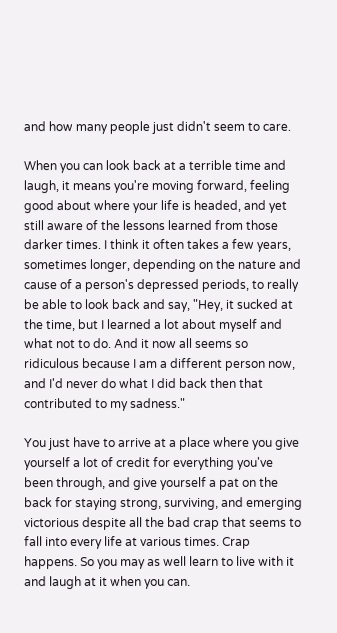and how many people just didn't seem to care.

When you can look back at a terrible time and laugh, it means you're moving forward, feeling good about where your life is headed, and yet still aware of the lessons learned from those darker times. I think it often takes a few years, sometimes longer, depending on the nature and cause of a person's depressed periods, to really be able to look back and say, "Hey, it sucked at the time, but I learned a lot about myself and what not to do. And it now all seems so ridiculous because I am a different person now, and I'd never do what I did back then that contributed to my sadness."

You just have to arrive at a place where you give yourself a lot of credit for everything you've been through, and give yourself a pat on the back for staying strong, surviving, and emerging victorious despite all the bad crap that seems to fall into every life at various times. Crap happens. So you may as well learn to live with it and laugh at it when you can.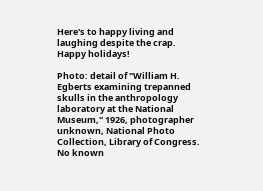Here's to happy living and laughing despite the crap. Happy holidays!

Photo: detail of "William H. Egberts examining trepanned skulls in the anthropology laboratory at the National Museum," 1926, photographer unknown, National Photo Collection, Library of Congress. No known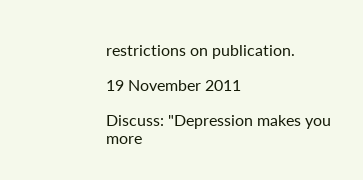restrictions on publication.

19 November 2011

Discuss: "Depression makes you more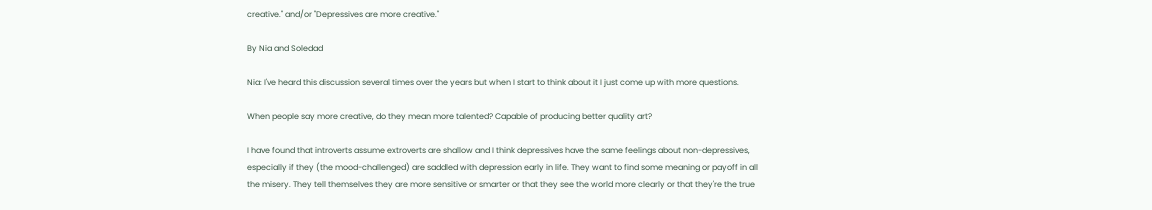creative." and/or "Depressives are more creative."

By Nia and Soledad

Nia: I've heard this discussion several times over the years but when I start to think about it I just come up with more questions.

When people say more creative, do they mean more talented? Capable of producing better quality art?

I have found that introverts assume extroverts are shallow and I think depressives have the same feelings about non-depressives, especially if they (the mood-challenged) are saddled with depression early in life. They want to find some meaning or payoff in all the misery. They tell themselves they are more sensitive or smarter or that they see the world more clearly or that they're the true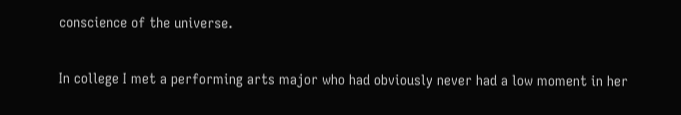conscience of the universe.

In college I met a performing arts major who had obviously never had a low moment in her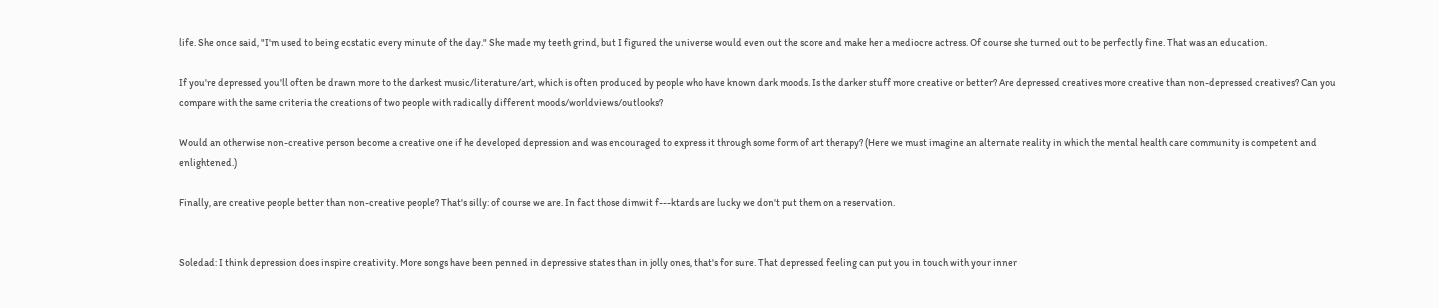life. She once said, "I'm used to being ecstatic every minute of the day." She made my teeth grind, but I figured the universe would even out the score and make her a mediocre actress. Of course she turned out to be perfectly fine. That was an education.

If you're depressed you'll often be drawn more to the darkest music/literature/art, which is often produced by people who have known dark moods. Is the darker stuff more creative or better? Are depressed creatives more creative than non-depressed creatives? Can you compare with the same criteria the creations of two people with radically different moods/worldviews/outlooks?

Would an otherwise non-creative person become a creative one if he developed depression and was encouraged to express it through some form of art therapy? (Here we must imagine an alternate reality in which the mental health care community is competent and enlightened.)

Finally, are creative people better than non-creative people? That's silly: of course we are. In fact those dimwit f---ktards are lucky we don't put them on a reservation.


Soledad: I think depression does inspire creativity. More songs have been penned in depressive states than in jolly ones, that's for sure. That depressed feeling can put you in touch with your inner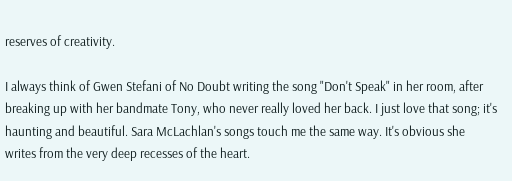reserves of creativity.

I always think of Gwen Stefani of No Doubt writing the song "Don't Speak" in her room, after breaking up with her bandmate Tony, who never really loved her back. I just love that song; it's haunting and beautiful. Sara McLachlan's songs touch me the same way. It's obvious she writes from the very deep recesses of the heart.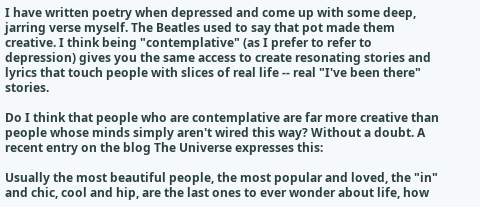I have written poetry when depressed and come up with some deep, jarring verse myself. The Beatles used to say that pot made them creative. I think being "contemplative" (as I prefer to refer to depression) gives you the same access to create resonating stories and lyrics that touch people with slices of real life -- real "I've been there" stories.

Do I think that people who are contemplative are far more creative than people whose minds simply aren't wired this way? Without a doubt. A recent entry on the blog The Universe expresses this:

Usually the most beautiful people, the most popular and loved, the "in" and chic, cool and hip, are the last ones to ever wonder about life, how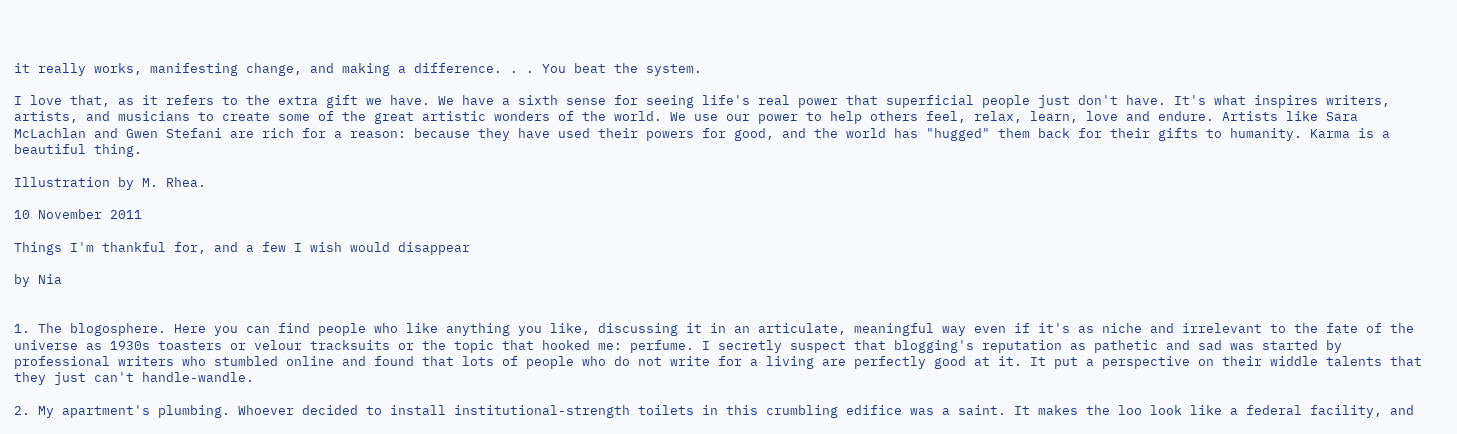it really works, manifesting change, and making a difference. . . You beat the system.

I love that, as it refers to the extra gift we have. We have a sixth sense for seeing life's real power that superficial people just don't have. It's what inspires writers, artists, and musicians to create some of the great artistic wonders of the world. We use our power to help others feel, relax, learn, love and endure. Artists like Sara McLachlan and Gwen Stefani are rich for a reason: because they have used their powers for good, and the world has "hugged" them back for their gifts to humanity. Karma is a beautiful thing.

Illustration by M. Rhea.

10 November 2011

Things I'm thankful for, and a few I wish would disappear

by Nia


1. The blogosphere. Here you can find people who like anything you like, discussing it in an articulate, meaningful way even if it's as niche and irrelevant to the fate of the universe as 1930s toasters or velour tracksuits or the topic that hooked me: perfume. I secretly suspect that blogging's reputation as pathetic and sad was started by professional writers who stumbled online and found that lots of people who do not write for a living are perfectly good at it. It put a perspective on their widdle talents that they just can't handle-wandle.

2. My apartment's plumbing. Whoever decided to install institutional-strength toilets in this crumbling edifice was a saint. It makes the loo look like a federal facility, and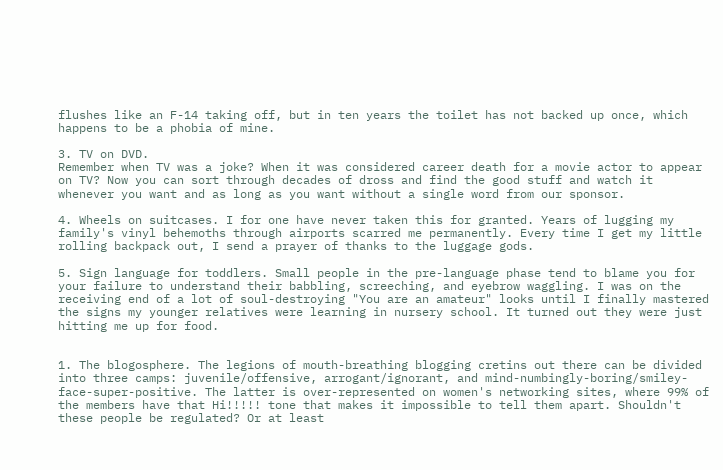flushes like an F-14 taking off, but in ten years the toilet has not backed up once, which happens to be a phobia of mine.

3. TV on DVD.
Remember when TV was a joke? When it was considered career death for a movie actor to appear on TV? Now you can sort through decades of dross and find the good stuff and watch it whenever you want and as long as you want without a single word from our sponsor.

4. Wheels on suitcases. I for one have never taken this for granted. Years of lugging my family's vinyl behemoths through airports scarred me permanently. Every time I get my little rolling backpack out, I send a prayer of thanks to the luggage gods.

5. Sign language for toddlers. Small people in the pre-language phase tend to blame you for your failure to understand their babbling, screeching, and eyebrow waggling. I was on the receiving end of a lot of soul-destroying "You are an amateur" looks until I finally mastered the signs my younger relatives were learning in nursery school. It turned out they were just hitting me up for food.


1. The blogosphere. The legions of mouth-breathing blogging cretins out there can be divided into three camps: juvenile/offensive, arrogant/ignorant, and mind-numbingly-boring/smiley-face-super-positive. The latter is over-represented on women's networking sites, where 99% of the members have that Hi!!!!! tone that makes it impossible to tell them apart. Shouldn't these people be regulated? Or at least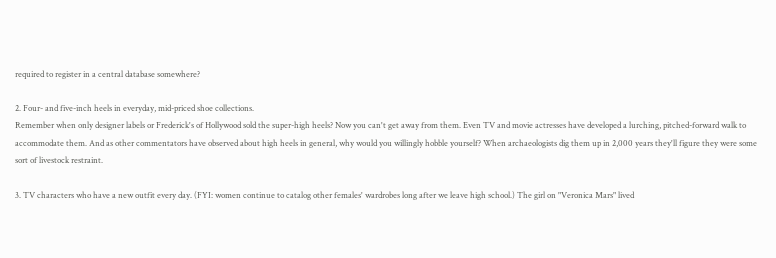required to register in a central database somewhere?

2. Four- and five-inch heels in everyday, mid-priced shoe collections.
Remember when only designer labels or Frederick's of Hollywood sold the super-high heels? Now you can't get away from them. Even TV and movie actresses have developed a lurching, pitched-forward walk to accommodate them. And as other commentators have observed about high heels in general, why would you willingly hobble yourself? When archaeologists dig them up in 2,000 years they'll figure they were some sort of livestock restraint.

3. TV characters who have a new outfit every day. (FYI: women continue to catalog other females' wardrobes long after we leave high school.) The girl on "Veronica Mars" lived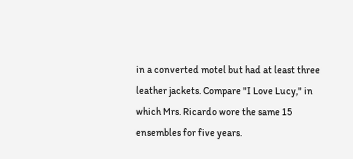in a converted motel but had at least three leather jackets. Compare "I Love Lucy," in which Mrs. Ricardo wore the same 15 ensembles for five years.